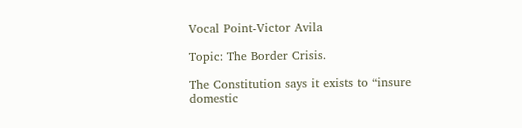Vocal Point-Victor Avila

Topic: The Border Crisis.

The Constitution says it exists to “insure domestic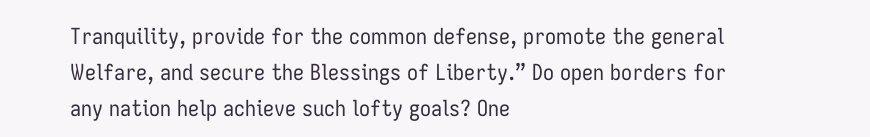Tranquility, provide for the common defense, promote the general Welfare, and secure the Blessings of Liberty.” Do open borders for any nation help achieve such lofty goals? One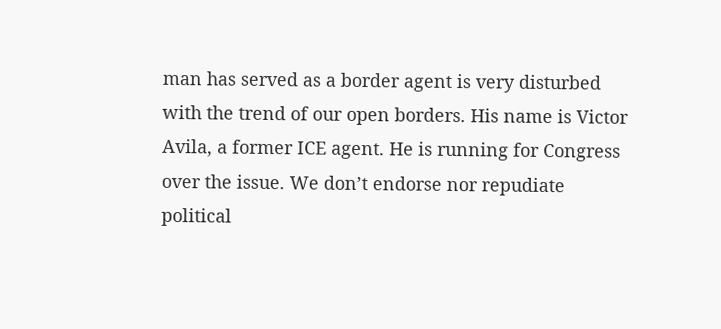man has served as a border agent is very disturbed with the trend of our open borders. His name is Victor Avila, a former ICE agent. He is running for Congress over the issue. We don’t endorse nor repudiate political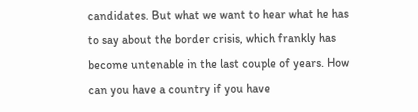candidates. But what we want to hear what he has to say about the border crisis, which frankly has become untenable in the last couple of years. How can you have a country if you have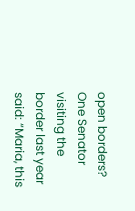open borders? One Senator visiting the border last year said: “Maria, this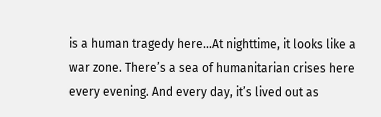is a human tragedy here…At nighttime, it looks like a war zone. There’s a sea of humanitarian crises here every evening. And every day, it’s lived out as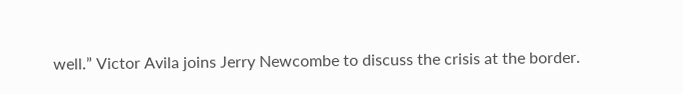well.” Victor Avila joins Jerry Newcombe to discuss the crisis at the border.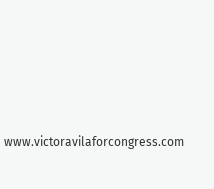www.victoravilaforcongress.com